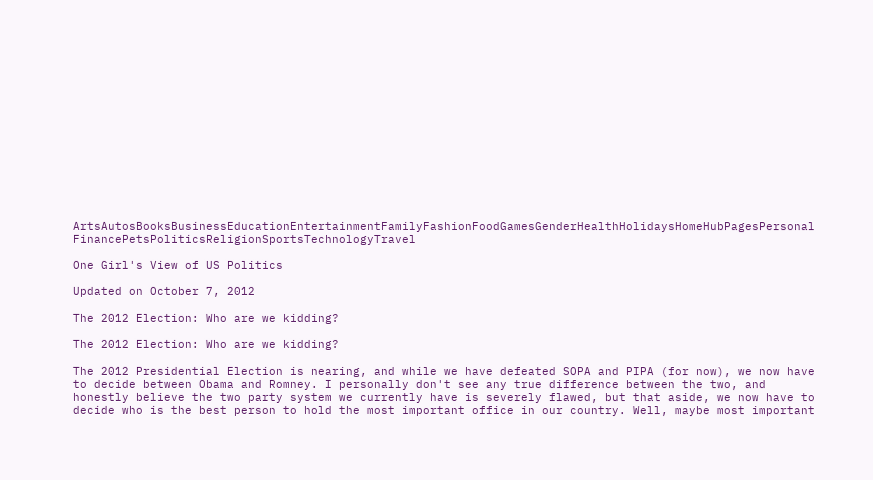ArtsAutosBooksBusinessEducationEntertainmentFamilyFashionFoodGamesGenderHealthHolidaysHomeHubPagesPersonal FinancePetsPoliticsReligionSportsTechnologyTravel

One Girl's View of US Politics

Updated on October 7, 2012

The 2012 Election: Who are we kidding?

The 2012 Election: Who are we kidding?

The 2012 Presidential Election is nearing, and while we have defeated SOPA and PIPA (for now), we now have to decide between Obama and Romney. I personally don't see any true difference between the two, and honestly believe the two party system we currently have is severely flawed, but that aside, we now have to decide who is the best person to hold the most important office in our country. Well, maybe most important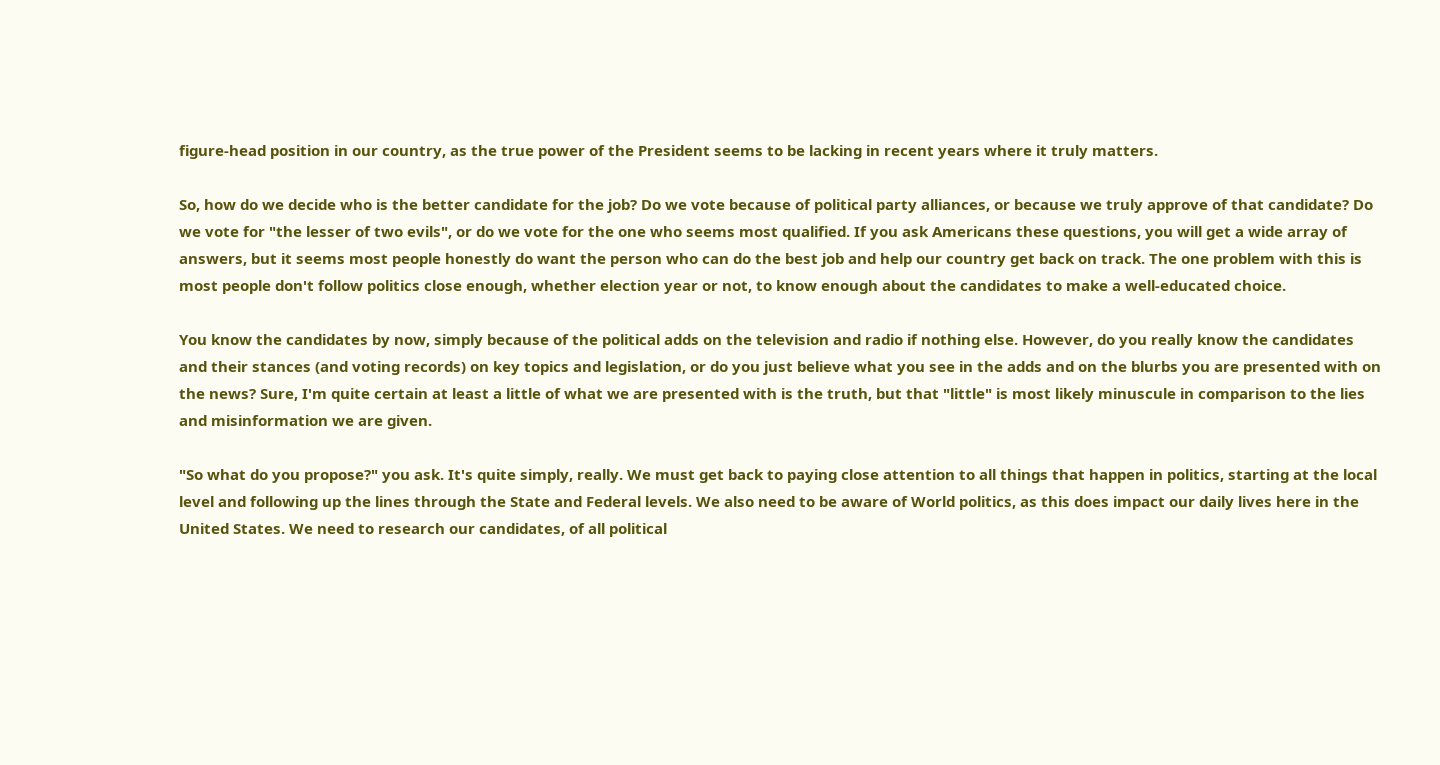figure-head position in our country, as the true power of the President seems to be lacking in recent years where it truly matters.

So, how do we decide who is the better candidate for the job? Do we vote because of political party alliances, or because we truly approve of that candidate? Do we vote for "the lesser of two evils", or do we vote for the one who seems most qualified. If you ask Americans these questions, you will get a wide array of answers, but it seems most people honestly do want the person who can do the best job and help our country get back on track. The one problem with this is most people don't follow politics close enough, whether election year or not, to know enough about the candidates to make a well-educated choice.

You know the candidates by now, simply because of the political adds on the television and radio if nothing else. However, do you really know the candidates and their stances (and voting records) on key topics and legislation, or do you just believe what you see in the adds and on the blurbs you are presented with on the news? Sure, I'm quite certain at least a little of what we are presented with is the truth, but that "little" is most likely minuscule in comparison to the lies and misinformation we are given.

"So what do you propose?" you ask. It's quite simply, really. We must get back to paying close attention to all things that happen in politics, starting at the local level and following up the lines through the State and Federal levels. We also need to be aware of World politics, as this does impact our daily lives here in the United States. We need to research our candidates, of all political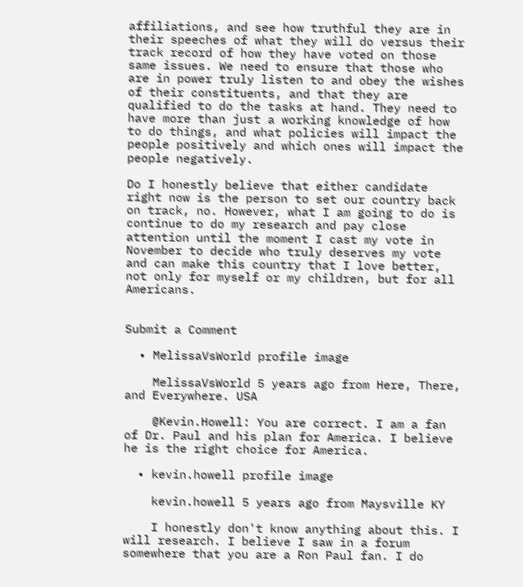affiliations, and see how truthful they are in their speeches of what they will do versus their track record of how they have voted on those same issues. We need to ensure that those who are in power truly listen to and obey the wishes of their constituents, and that they are qualified to do the tasks at hand. They need to have more than just a working knowledge of how to do things, and what policies will impact the people positively and which ones will impact the people negatively.

Do I honestly believe that either candidate right now is the person to set our country back on track, no. However, what I am going to do is continue to do my research and pay close attention until the moment I cast my vote in November to decide who truly deserves my vote and can make this country that I love better, not only for myself or my children, but for all Americans.


Submit a Comment

  • MelissaVsWorld profile image

    MelissaVsWorld 5 years ago from Here, There, and Everywhere. USA

    @Kevin.Howell: You are correct. I am a fan of Dr. Paul and his plan for America. I believe he is the right choice for America.

  • kevin.howell profile image

    kevin.howell 5 years ago from Maysville KY

    I honestly don't know anything about this. I will research. I believe I saw in a forum somewhere that you are a Ron Paul fan. I do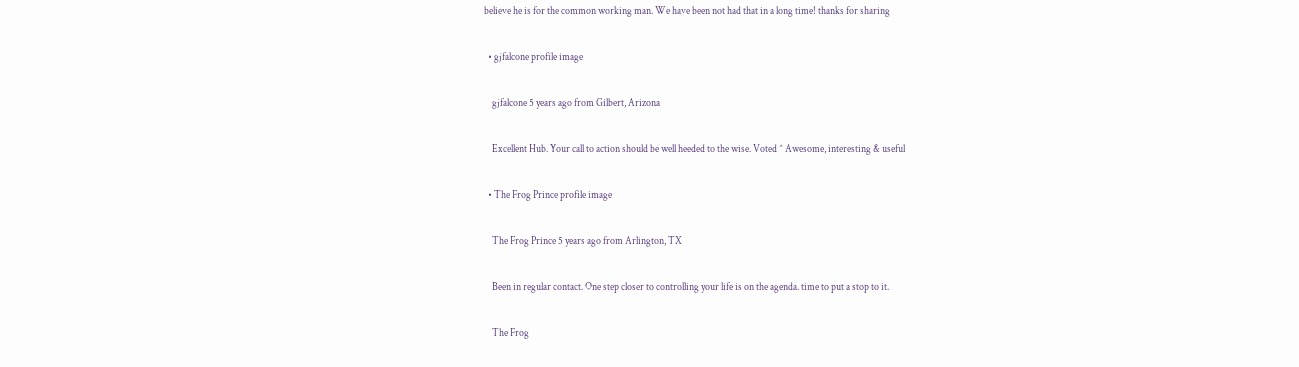believe he is for the common working man. We have been not had that in a long time! thanks for sharing

  • gjfalcone profile image

    gjfalcone 5 years ago from Gilbert, Arizona

    Excellent Hub. Your call to action should be well heeded to the wise. Voted ^ Awesome, interesting & useful

  • The Frog Prince profile image

    The Frog Prince 5 years ago from Arlington, TX

    Been in regular contact. One step closer to controlling your life is on the agenda. time to put a stop to it.

    The Frog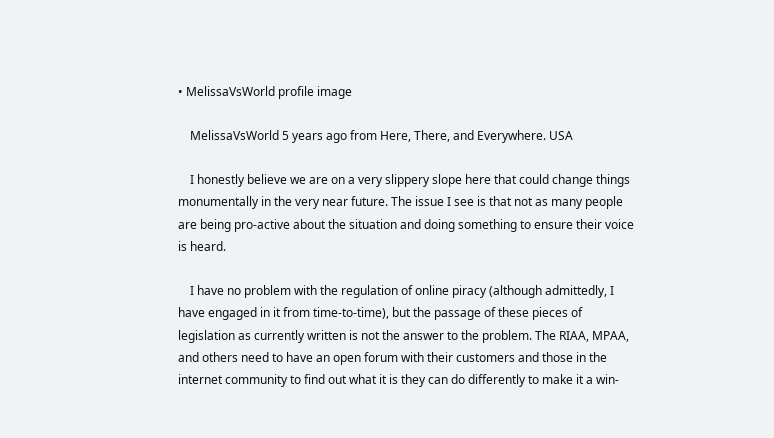• MelissaVsWorld profile image

    MelissaVsWorld 5 years ago from Here, There, and Everywhere. USA

    I honestly believe we are on a very slippery slope here that could change things monumentally in the very near future. The issue I see is that not as many people are being pro-active about the situation and doing something to ensure their voice is heard.

    I have no problem with the regulation of online piracy (although admittedly, I have engaged in it from time-to-time), but the passage of these pieces of legislation as currently written is not the answer to the problem. The RIAA, MPAA, and others need to have an open forum with their customers and those in the internet community to find out what it is they can do differently to make it a win-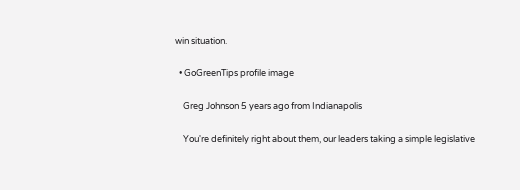win situation.

  • GoGreenTips profile image

    Greg Johnson 5 years ago from Indianapolis

    You're definitely right about them, our leaders taking a simple legislative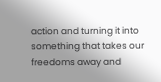action and turning it into something that takes our freedoms away and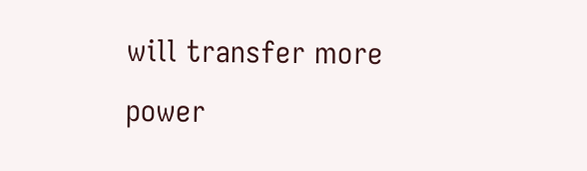will transfer more power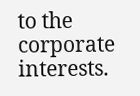to the corporate interests.